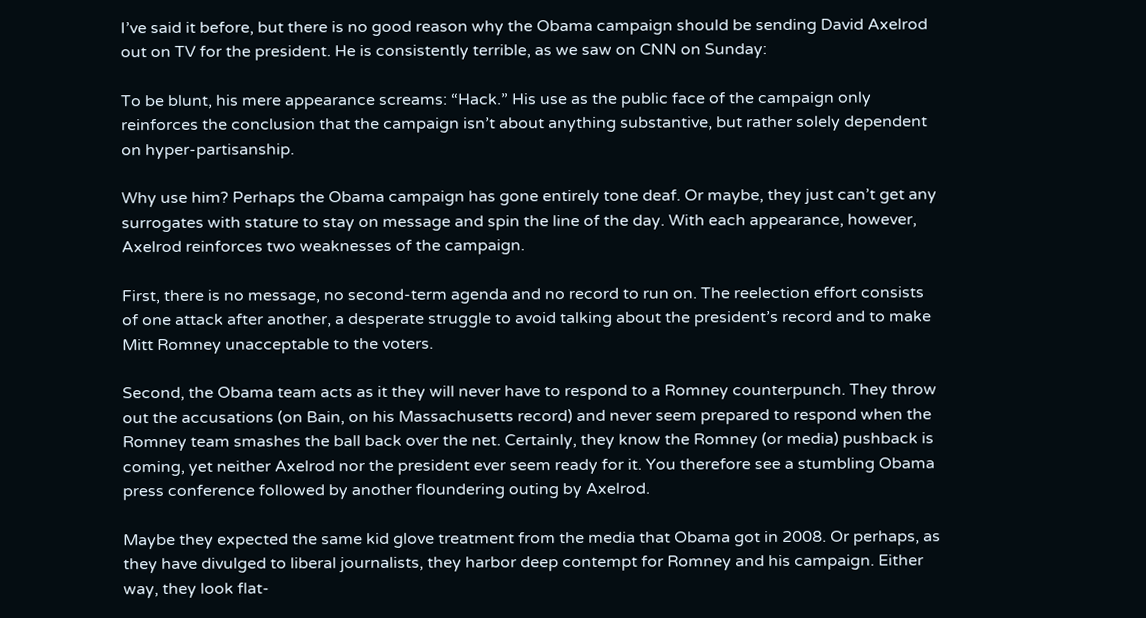I’ve said it before, but there is no good reason why the Obama campaign should be sending David Axelrod out on TV for the president. He is consistently terrible, as we saw on CNN on Sunday:

To be blunt, his mere appearance screams: “Hack.” His use as the public face of the campaign only reinforces the conclusion that the campaign isn’t about anything substantive, but rather solely dependent on hyper-partisanship.

Why use him? Perhaps the Obama campaign has gone entirely tone deaf. Or maybe, they just can’t get any surrogates with stature to stay on message and spin the line of the day. With each appearance, however, Axelrod reinforces two weaknesses of the campaign.

First, there is no message, no second-term agenda and no record to run on. The reelection effort consists of one attack after another, a desperate struggle to avoid talking about the president’s record and to make Mitt Romney unacceptable to the voters.

Second, the Obama team acts as it they will never have to respond to a Romney counterpunch. They throw out the accusations (on Bain, on his Massachusetts record) and never seem prepared to respond when the Romney team smashes the ball back over the net. Certainly, they know the Romney (or media) pushback is coming, yet neither Axelrod nor the president ever seem ready for it. You therefore see a stumbling Obama press conference followed by another floundering outing by Axelrod.

Maybe they expected the same kid glove treatment from the media that Obama got in 2008. Or perhaps, as they have divulged to liberal journalists, they harbor deep contempt for Romney and his campaign. Either way, they look flat-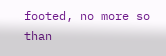footed, no more so than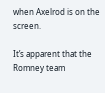when Axelrod is on the screen.

It’s apparent that the Romney team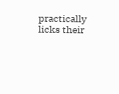practically licks their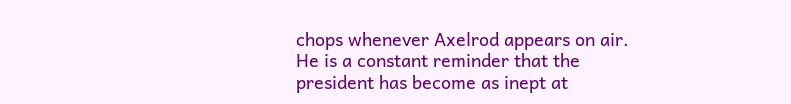chops whenever Axelrod appears on air. He is a constant reminder that the president has become as inept at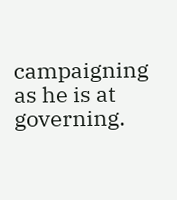campaigning as he is at governing.